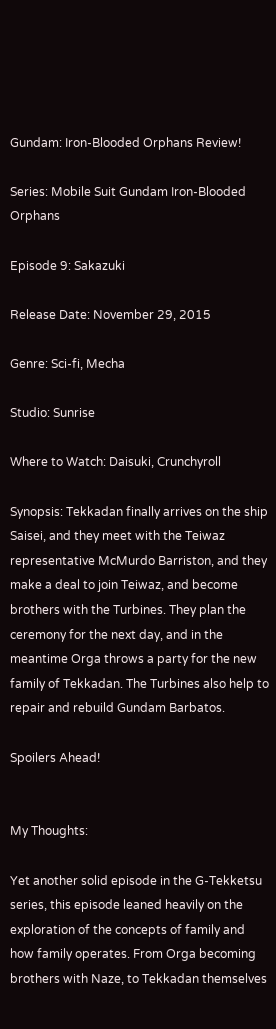Gundam: Iron-Blooded Orphans Review!

Series: Mobile Suit Gundam Iron-Blooded Orphans

Episode 9: Sakazuki

Release Date: November 29, 2015

Genre: Sci-fi, Mecha

Studio: Sunrise

Where to Watch: Daisuki, Crunchyroll

Synopsis: Tekkadan finally arrives on the ship Saisei, and they meet with the Teiwaz representative McMurdo Barriston, and they make a deal to join Teiwaz, and become brothers with the Turbines. They plan the ceremony for the next day, and in the meantime Orga throws a party for the new family of Tekkadan. The Turbines also help to repair and rebuild Gundam Barbatos.

Spoilers Ahead!


My Thoughts:

Yet another solid episode in the G-Tekketsu series, this episode leaned heavily on the exploration of the concepts of family and how family operates. From Orga becoming brothers with Naze, to Tekkadan themselves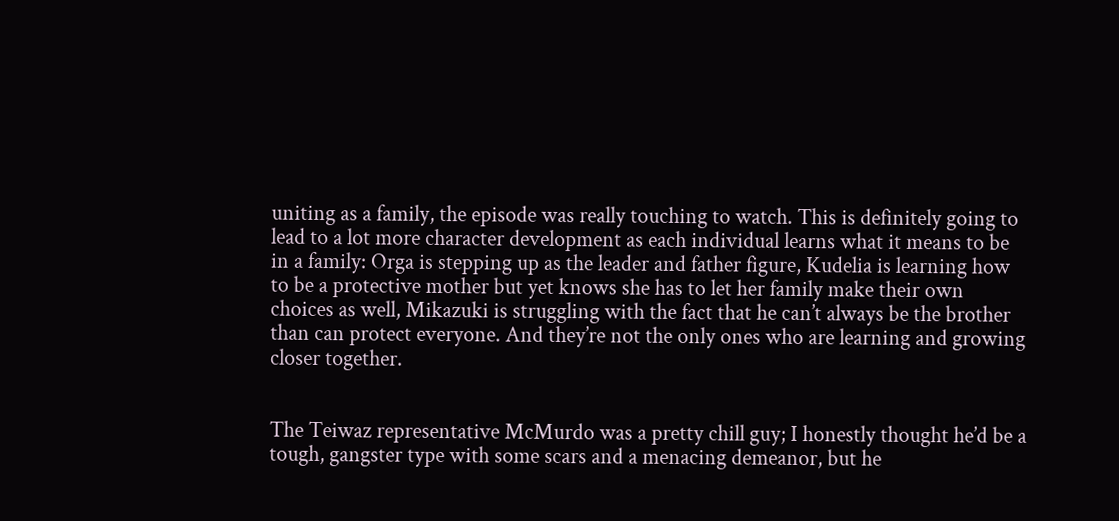uniting as a family, the episode was really touching to watch. This is definitely going to lead to a lot more character development as each individual learns what it means to be in a family: Orga is stepping up as the leader and father figure, Kudelia is learning how to be a protective mother but yet knows she has to let her family make their own choices as well, Mikazuki is struggling with the fact that he can’t always be the brother than can protect everyone. And they’re not the only ones who are learning and growing closer together.


The Teiwaz representative McMurdo was a pretty chill guy; I honestly thought he’d be a tough, gangster type with some scars and a menacing demeanor, but he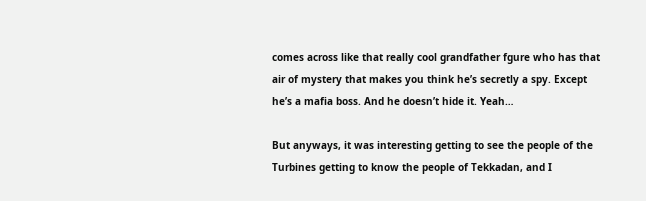comes across like that really cool grandfather fgure who has that air of mystery that makes you think he’s secretly a spy. Except he’s a mafia boss. And he doesn’t hide it. Yeah…

But anyways, it was interesting getting to see the people of the Turbines getting to know the people of Tekkadan, and I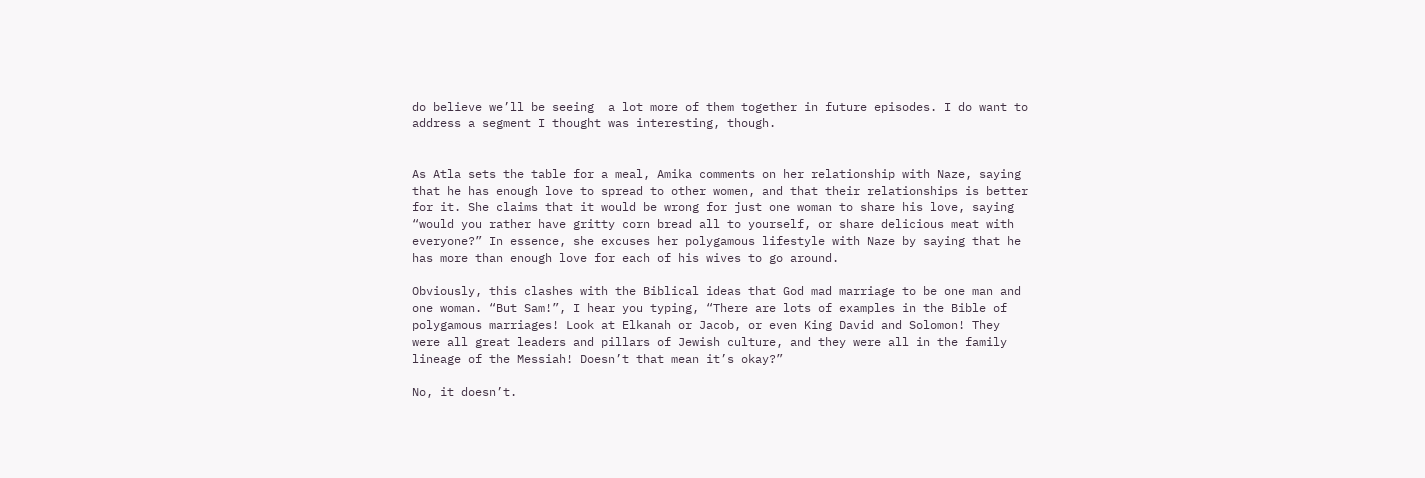do believe we’ll be seeing  a lot more of them together in future episodes. I do want to address a segment I thought was interesting, though.


As Atla sets the table for a meal, Amika comments on her relationship with Naze, saying that he has enough love to spread to other women, and that their relationships is better for it. She claims that it would be wrong for just one woman to share his love, saying “would you rather have gritty corn bread all to yourself, or share delicious meat with everyone?” In essence, she excuses her polygamous lifestyle with Naze by saying that he has more than enough love for each of his wives to go around.

Obviously, this clashes with the Biblical ideas that God mad marriage to be one man and one woman. “But Sam!”, I hear you typing, “There are lots of examples in the Bible of polygamous marriages! Look at Elkanah or Jacob, or even King David and Solomon! They were all great leaders and pillars of Jewish culture, and they were all in the family lineage of the Messiah! Doesn’t that mean it’s okay?”

No, it doesn’t.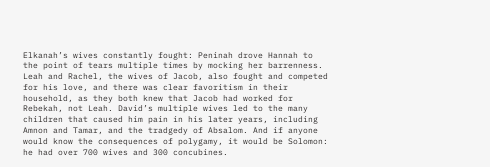Elkanah’s wives constantly fought: Peninah drove Hannah to the point of tears multiple times by mocking her barrenness. Leah and Rachel, the wives of Jacob, also fought and competed for his love, and there was clear favoritism in their household, as they both knew that Jacob had worked for Rebekah, not Leah. David’s multiple wives led to the many children that caused him pain in his later years, including Amnon and Tamar, and the tradgedy of Absalom. And if anyone would know the consequences of polygamy, it would be Solomon: he had over 700 wives and 300 concubines.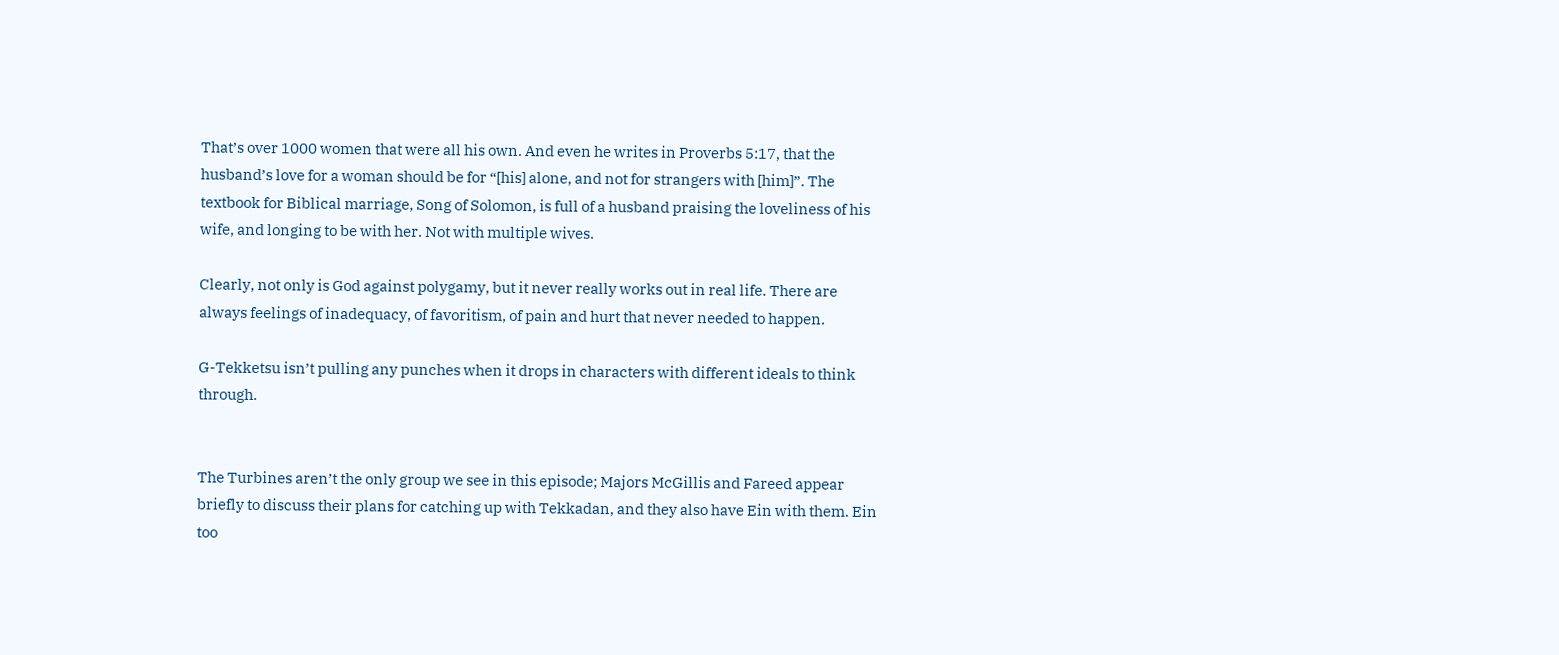That’s over 1000 women that were all his own. And even he writes in Proverbs 5:17, that the husband’s love for a woman should be for “[his] alone, and not for strangers with [him]”. The textbook for Biblical marriage, Song of Solomon, is full of a husband praising the loveliness of his wife, and longing to be with her. Not with multiple wives.

Clearly, not only is God against polygamy, but it never really works out in real life. There are always feelings of inadequacy, of favoritism, of pain and hurt that never needed to happen.

G-Tekketsu isn’t pulling any punches when it drops in characters with different ideals to think through.


The Turbines aren’t the only group we see in this episode; Majors McGillis and Fareed appear briefly to discuss their plans for catching up with Tekkadan, and they also have Ein with them. Ein too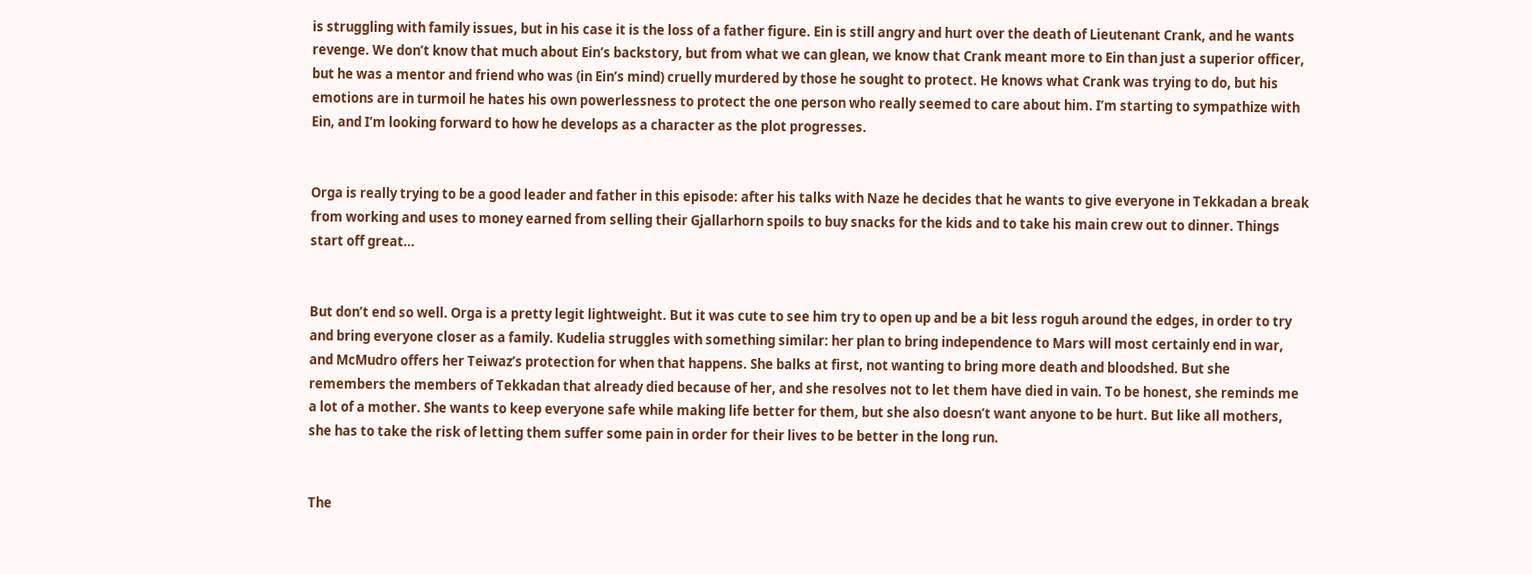is struggling with family issues, but in his case it is the loss of a father figure. Ein is still angry and hurt over the death of Lieutenant Crank, and he wants revenge. We don’t know that much about Ein’s backstory, but from what we can glean, we know that Crank meant more to Ein than just a superior officer, but he was a mentor and friend who was (in Ein’s mind) cruelly murdered by those he sought to protect. He knows what Crank was trying to do, but his emotions are in turmoil he hates his own powerlessness to protect the one person who really seemed to care about him. I’m starting to sympathize with Ein, and I’m looking forward to how he develops as a character as the plot progresses.


Orga is really trying to be a good leader and father in this episode: after his talks with Naze he decides that he wants to give everyone in Tekkadan a break from working and uses to money earned from selling their Gjallarhorn spoils to buy snacks for the kids and to take his main crew out to dinner. Things start off great…


But don’t end so well. Orga is a pretty legit lightweight. But it was cute to see him try to open up and be a bit less roguh around the edges, in order to try and bring everyone closer as a family. Kudelia struggles with something similar: her plan to bring independence to Mars will most certainly end in war, and McMudro offers her Teiwaz’s protection for when that happens. She balks at first, not wanting to bring more death and bloodshed. But she remembers the members of Tekkadan that already died because of her, and she resolves not to let them have died in vain. To be honest, she reminds me a lot of a mother. She wants to keep everyone safe while making life better for them, but she also doesn’t want anyone to be hurt. But like all mothers, she has to take the risk of letting them suffer some pain in order for their lives to be better in the long run.


The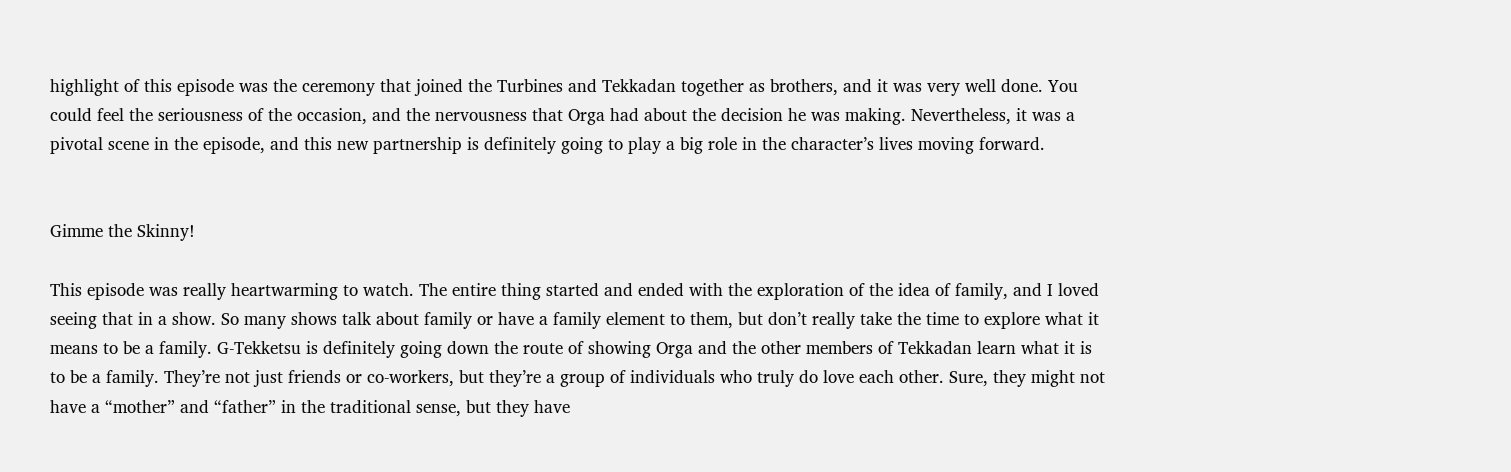highlight of this episode was the ceremony that joined the Turbines and Tekkadan together as brothers, and it was very well done. You could feel the seriousness of the occasion, and the nervousness that Orga had about the decision he was making. Nevertheless, it was a pivotal scene in the episode, and this new partnership is definitely going to play a big role in the character’s lives moving forward.


Gimme the Skinny!

This episode was really heartwarming to watch. The entire thing started and ended with the exploration of the idea of family, and I loved seeing that in a show. So many shows talk about family or have a family element to them, but don’t really take the time to explore what it means to be a family. G-Tekketsu is definitely going down the route of showing Orga and the other members of Tekkadan learn what it is to be a family. They’re not just friends or co-workers, but they’re a group of individuals who truly do love each other. Sure, they might not have a “mother” and “father” in the traditional sense, but they have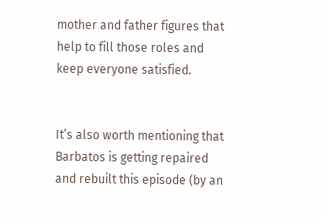mother and father figures that help to fill those roles and keep everyone satisfied.


It’s also worth mentioning that Barbatos is getting repaired and rebuilt this episode (by an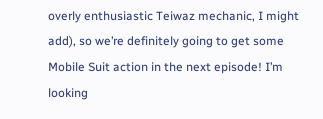overly enthusiastic Teiwaz mechanic, I might add), so we’re definitely going to get some Mobile Suit action in the next episode! I’m looking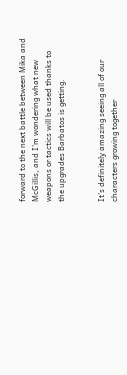forward to the next battle between Mika and McGillis, and I’m wondering what new weapons or tactics will be used thanks to the upgrades Barbatos is getting.


It’s definitely amazing seeing all of our characters growing together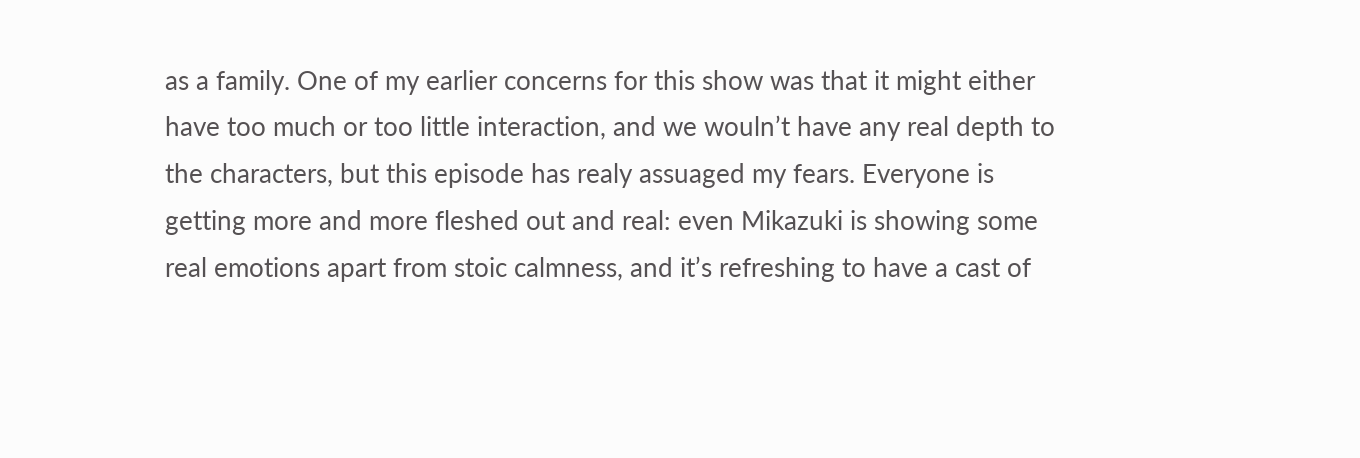as a family. One of my earlier concerns for this show was that it might either have too much or too little interaction, and we wouln’t have any real depth to the characters, but this episode has realy assuaged my fears. Everyone is getting more and more fleshed out and real: even Mikazuki is showing some real emotions apart from stoic calmness, and it’s refreshing to have a cast of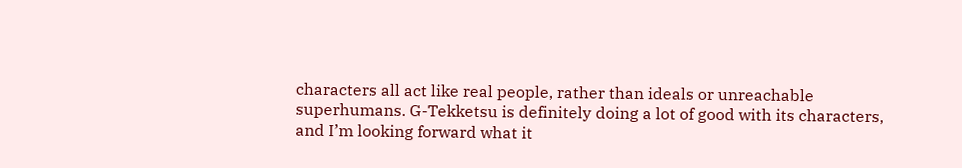characters all act like real people, rather than ideals or unreachable superhumans. G-Tekketsu is definitely doing a lot of good with its characters, and I’m looking forward what it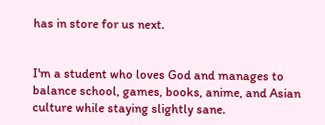has in store for us next.


I'm a student who loves God and manages to balance school, games, books, anime, and Asian culture while staying slightly sane.